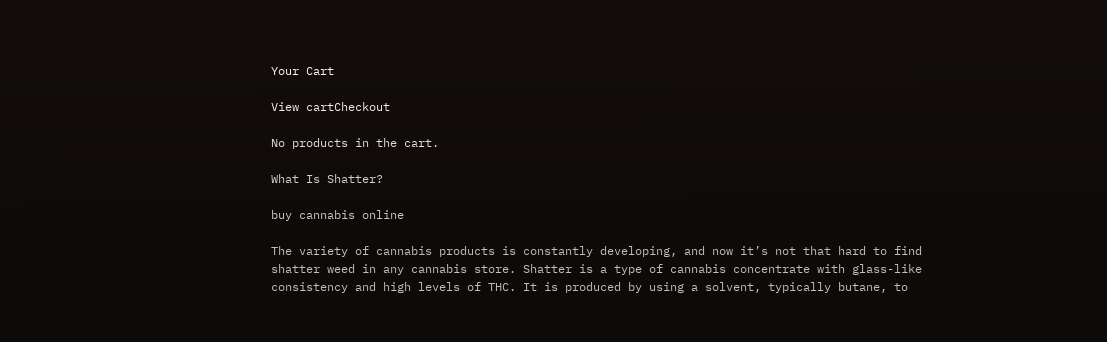Your Cart

View cartCheckout

No products in the cart.

What Is Shatter?

buy cannabis online

The variety of cannabis products is constantly developing, and now it’s not that hard to find shatter weed in any cannabis store. Shatter is a type of cannabis concentrate with glass-like consistency and high levels of THC. It is produced by using a solvent, typically butane, to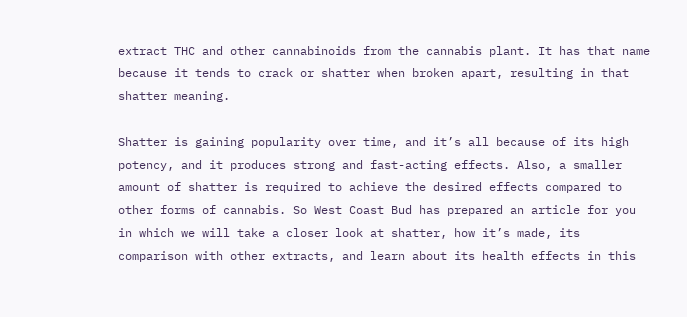extract THC and other cannabinoids from the cannabis plant. It has that name because it tends to crack or shatter when broken apart, resulting in that shatter meaning.

Shatter is gaining popularity over time, and it’s all because of its high potency, and it produces strong and fast-acting effects. Also, a smaller amount of shatter is required to achieve the desired effects compared to other forms of cannabis. So West Coast Bud has prepared an article for you in which we will take a closer look at shatter, how it’s made, its comparison with other extracts, and learn about its health effects in this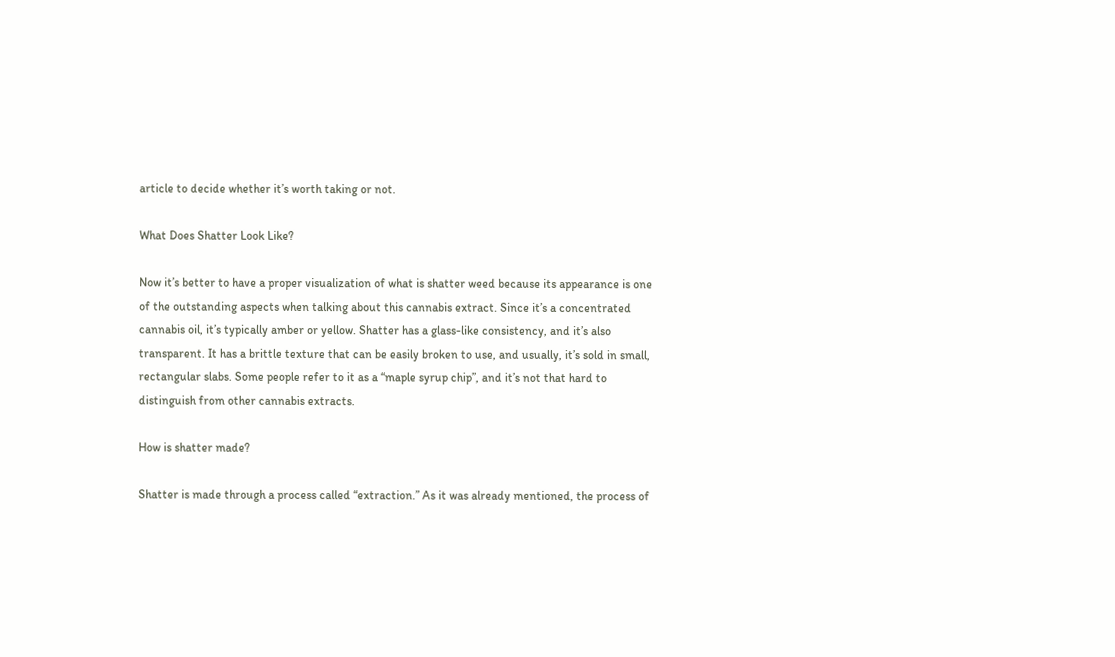article to decide whether it’s worth taking or not.

What Does Shatter Look Like?

Now it’s better to have a proper visualization of what is shatter weed because its appearance is one of the outstanding aspects when talking about this cannabis extract. Since it’s a concentrated cannabis oil, it’s typically amber or yellow. Shatter has a glass-like consistency, and it’s also transparent. It has a brittle texture that can be easily broken to use, and usually, it’s sold in small, rectangular slabs. Some people refer to it as a “maple syrup chip”, and it’s not that hard to distinguish from other cannabis extracts.

How is shatter made?

Shatter is made through a process called “extraction.” As it was already mentioned, the process of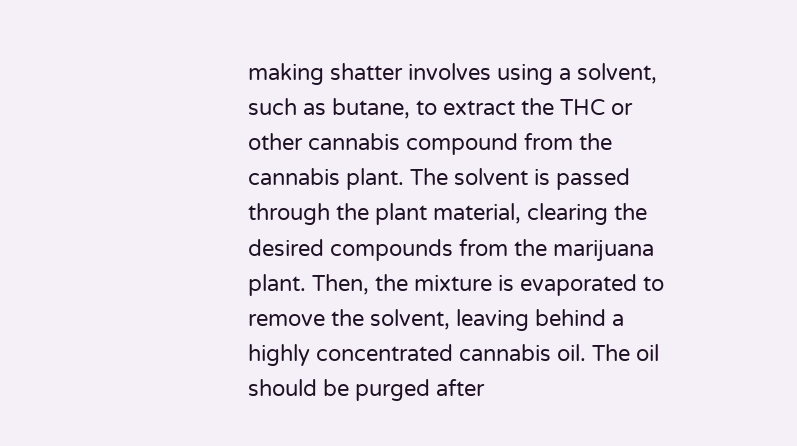making shatter involves using a solvent, such as butane, to extract the THC or other cannabis compound from the cannabis plant. The solvent is passed through the plant material, clearing the desired compounds from the marijuana plant. Then, the mixture is evaporated to remove the solvent, leaving behind a highly concentrated cannabis oil. The oil should be purged after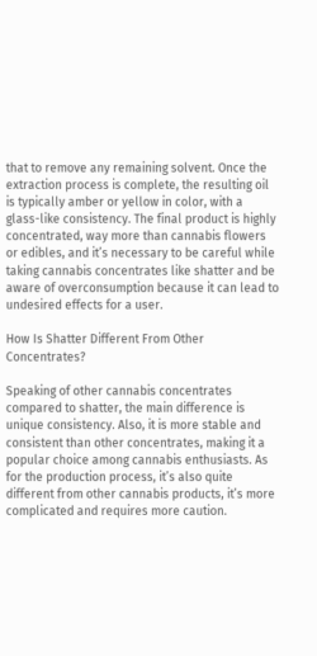that to remove any remaining solvent. Once the extraction process is complete, the resulting oil is typically amber or yellow in color, with a glass-like consistency. The final product is highly concentrated, way more than cannabis flowers or edibles, and it’s necessary to be careful while taking cannabis concentrates like shatter and be aware of overconsumption because it can lead to undesired effects for a user.

How Is Shatter Different From Other Concentrates?

Speaking of other cannabis concentrates compared to shatter, the main difference is unique consistency. Also, it is more stable and consistent than other concentrates, making it a popular choice among cannabis enthusiasts. As for the production process, it’s also quite different from other cannabis products, it’s more complicated and requires more caution.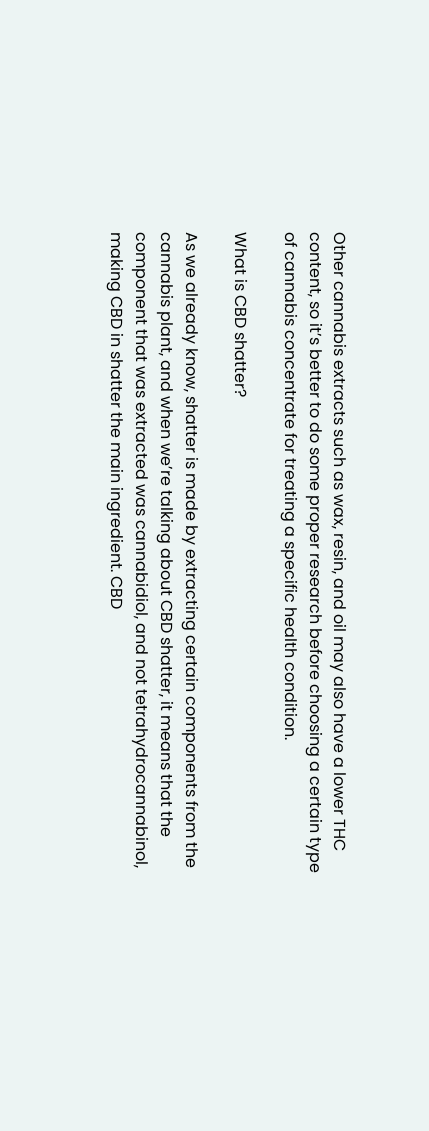Other cannabis extracts such as wax, resin, and oil may also have a lower THC content, so it’s better to do some proper research before choosing a certain type of cannabis concentrate for treating a specific health condition.

What is CBD shatter?

As we already know, shatter is made by extracting certain components from the cannabis plant, and when we’re talking about CBD shatter, it means that the component that was extracted was cannabidiol, and not tetrahydrocannabinol, making CBD in shatter the main ingredient. CBD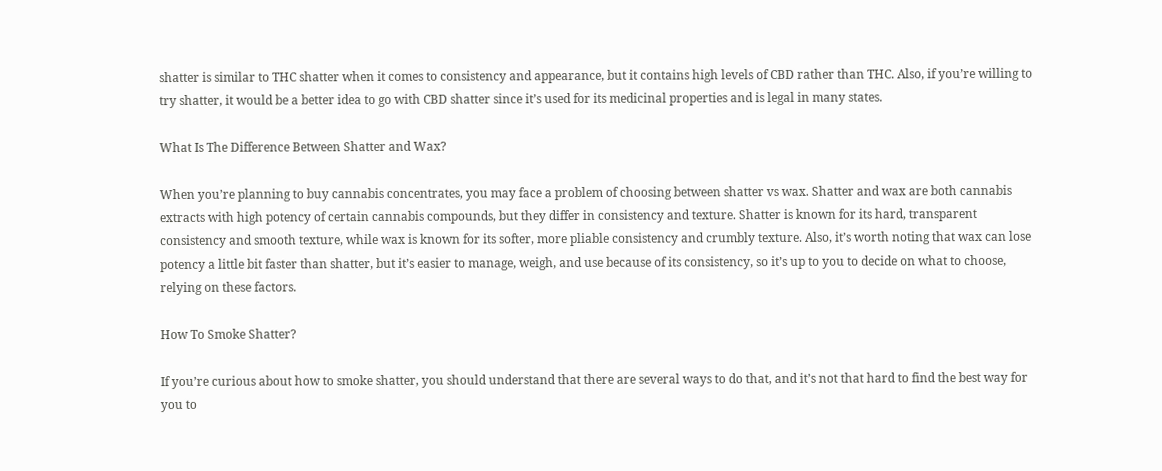shatter is similar to THC shatter when it comes to consistency and appearance, but it contains high levels of CBD rather than THC. Also, if you’re willing to try shatter, it would be a better idea to go with CBD shatter since it’s used for its medicinal properties and is legal in many states.

What Is The Difference Between Shatter and Wax?

When you’re planning to buy cannabis concentrates, you may face a problem of choosing between shatter vs wax. Shatter and wax are both cannabis extracts with high potency of certain cannabis compounds, but they differ in consistency and texture. Shatter is known for its hard, transparent consistency and smooth texture, while wax is known for its softer, more pliable consistency and crumbly texture. Also, it’s worth noting that wax can lose potency a little bit faster than shatter, but it’s easier to manage, weigh, and use because of its consistency, so it’s up to you to decide on what to choose, relying on these factors.

How To Smoke Shatter?

If you’re curious about how to smoke shatter, you should understand that there are several ways to do that, and it’s not that hard to find the best way for you to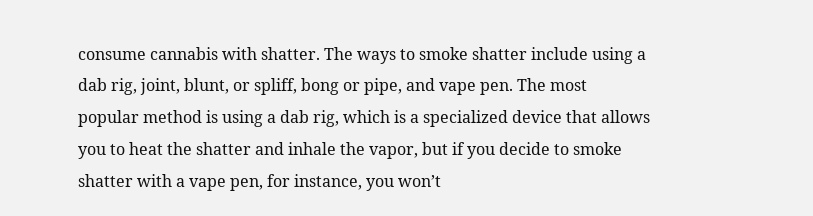consume cannabis with shatter. The ways to smoke shatter include using a dab rig, joint, blunt, or spliff, bong or pipe, and vape pen. The most popular method is using a dab rig, which is a specialized device that allows you to heat the shatter and inhale the vapor, but if you decide to smoke shatter with a vape pen, for instance, you won’t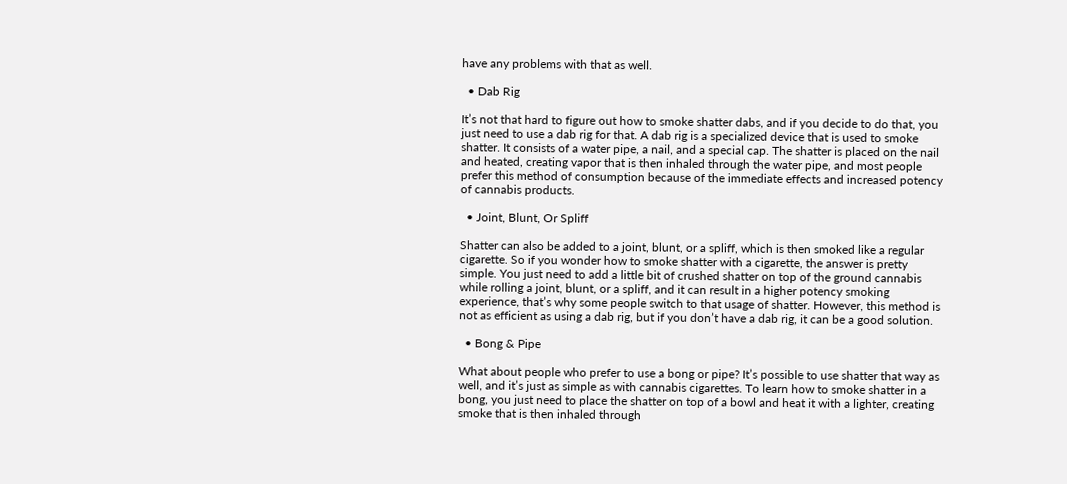have any problems with that as well.

  • Dab Rig

It’s not that hard to figure out how to smoke shatter dabs, and if you decide to do that, you just need to use a dab rig for that. A dab rig is a specialized device that is used to smoke shatter. It consists of a water pipe, a nail, and a special cap. The shatter is placed on the nail and heated, creating vapor that is then inhaled through the water pipe, and most people prefer this method of consumption because of the immediate effects and increased potency of cannabis products.

  • Joint, Blunt, Or Spliff

Shatter can also be added to a joint, blunt, or a spliff, which is then smoked like a regular cigarette. So if you wonder how to smoke shatter with a cigarette, the answer is pretty simple. You just need to add a little bit of crushed shatter on top of the ground cannabis while rolling a joint, blunt, or a spliff, and it can result in a higher potency smoking experience, that’s why some people switch to that usage of shatter. However, this method is not as efficient as using a dab rig, but if you don’t have a dab rig, it can be a good solution.

  • Bong & Pipe

What about people who prefer to use a bong or pipe? It’s possible to use shatter that way as well, and it’s just as simple as with cannabis cigarettes. To learn how to smoke shatter in a bong, you just need to place the shatter on top of a bowl and heat it with a lighter, creating smoke that is then inhaled through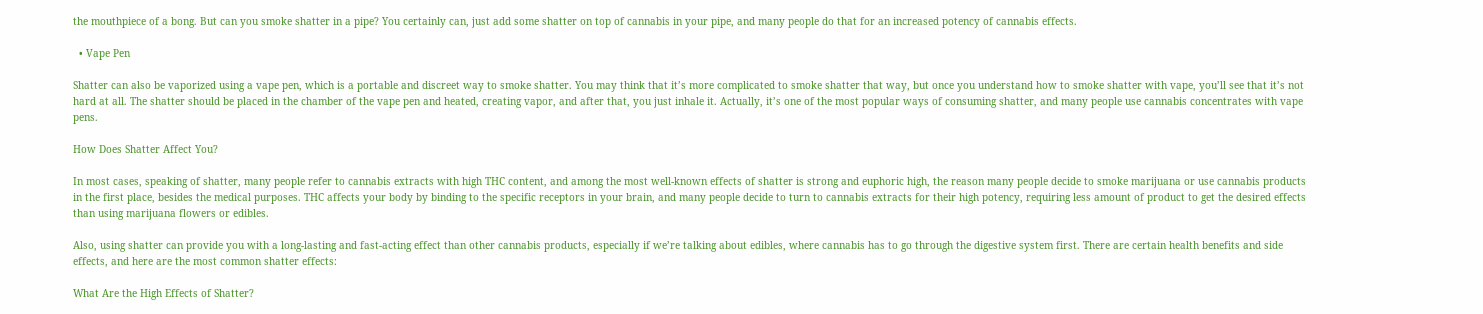the mouthpiece of a bong. But can you smoke shatter in a pipe? You certainly can, just add some shatter on top of cannabis in your pipe, and many people do that for an increased potency of cannabis effects.

  • Vape Pen

Shatter can also be vaporized using a vape pen, which is a portable and discreet way to smoke shatter. You may think that it’s more complicated to smoke shatter that way, but once you understand how to smoke shatter with vape, you’ll see that it’s not hard at all. The shatter should be placed in the chamber of the vape pen and heated, creating vapor, and after that, you just inhale it. Actually, it’s one of the most popular ways of consuming shatter, and many people use cannabis concentrates with vape pens.

How Does Shatter Affect You?

In most cases, speaking of shatter, many people refer to cannabis extracts with high THC content, and among the most well-known effects of shatter is strong and euphoric high, the reason many people decide to smoke marijuana or use cannabis products in the first place, besides the medical purposes. THC affects your body by binding to the specific receptors in your brain, and many people decide to turn to cannabis extracts for their high potency, requiring less amount of product to get the desired effects than using marijuana flowers or edibles.

Also, using shatter can provide you with a long-lasting and fast-acting effect than other cannabis products, especially if we’re talking about edibles, where cannabis has to go through the digestive system first. There are certain health benefits and side effects, and here are the most common shatter effects:

What Are the High Effects of Shatter?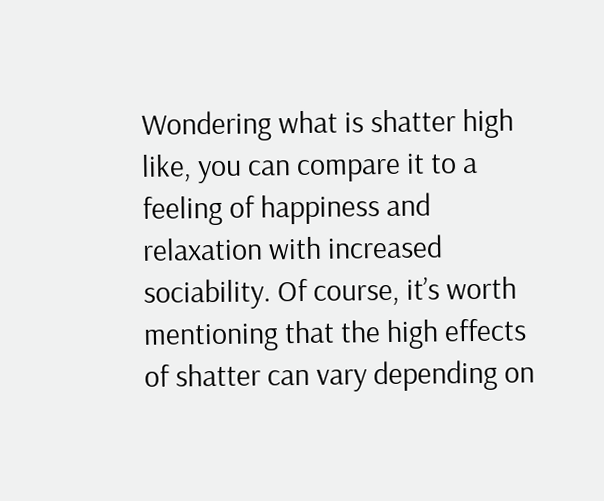Wondering what is shatter high like, you can compare it to a feeling of happiness and relaxation with increased sociability. Of course, it’s worth mentioning that the high effects of shatter can vary depending on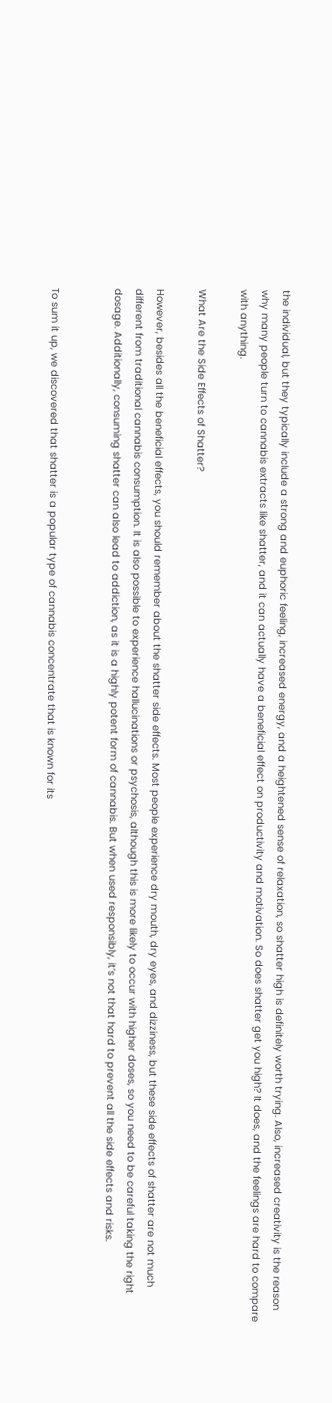the individual, but they typically include a strong and euphoric feeling, increased energy, and a heightened sense of relaxation, so shatter high is definitely worth trying. Also, increased creativity is the reason why many people turn to cannabis extracts like shatter, and it can actually have a beneficial effect on productivity and motivation. So does shatter get you high? It does, and the feelings are hard to compare with anything.

What Are the Side Effects of Shatter?

However, besides all the beneficial effects, you should remember about the shatter side effects. Most people experience dry mouth, dry eyes, and dizziness, but these side effects of shatter are not much different from traditional cannabis consumption. It is also possible to experience hallucinations or psychosis, although this is more likely to occur with higher doses, so you need to be careful taking the right dosage. Additionally, consuming shatter can also lead to addiction, as it is a highly potent form of cannabis. But when used responsibly, it’s not that hard to prevent all the side effects and risks.


To sum it up, we discovered that shatter is a popular type of cannabis concentrate that is known for its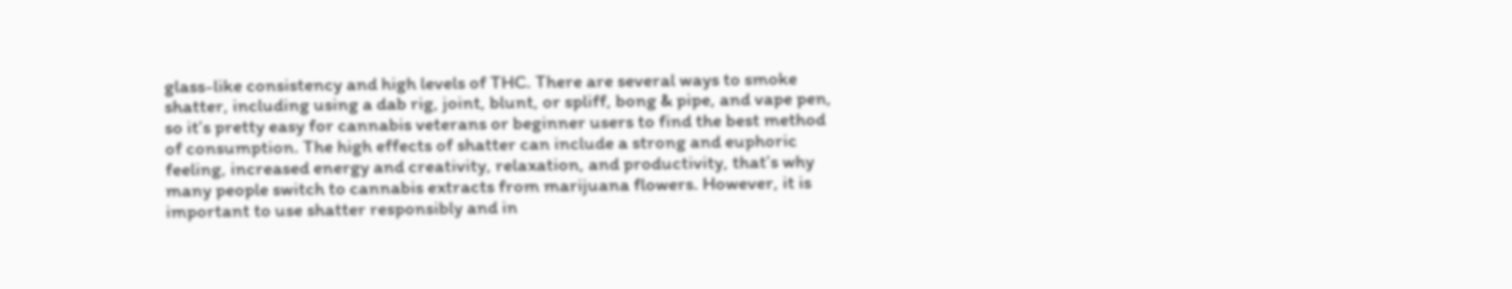glass-like consistency and high levels of THC. There are several ways to smoke shatter, including using a dab rig, joint, blunt, or spliff, bong & pipe, and vape pen, so it’s pretty easy for cannabis veterans or beginner users to find the best method of consumption. The high effects of shatter can include a strong and euphoric feeling, increased energy and creativity, relaxation, and productivity, that’s why many people switch to cannabis extracts from marijuana flowers. However, it is important to use shatter responsibly and in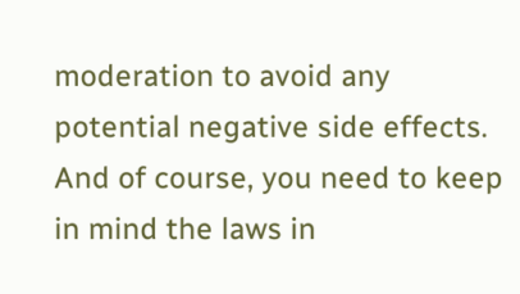moderation to avoid any potential negative side effects. And of course, you need to keep in mind the laws in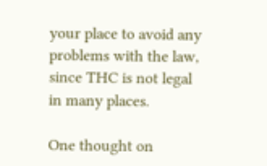your place to avoid any problems with the law, since THC is not legal in many places.

One thought on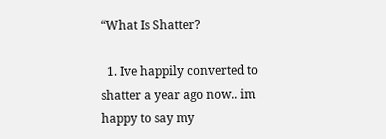“What Is Shatter?

  1. Ive happily converted to shatter a year ago now.. im happy to say my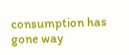consumption has gone way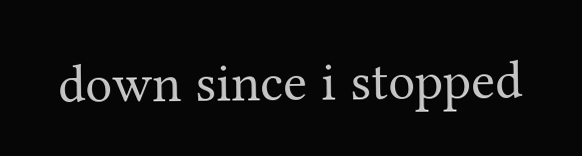down since i stopped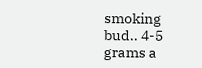smoking bud.. 4-5 grams a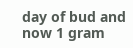day of bud and now 1 gram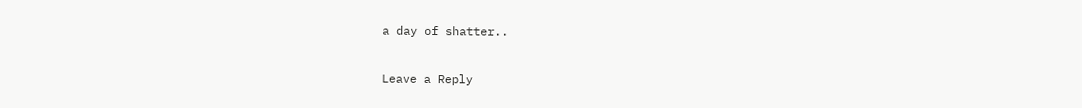a day of shatter..

Leave a Reply